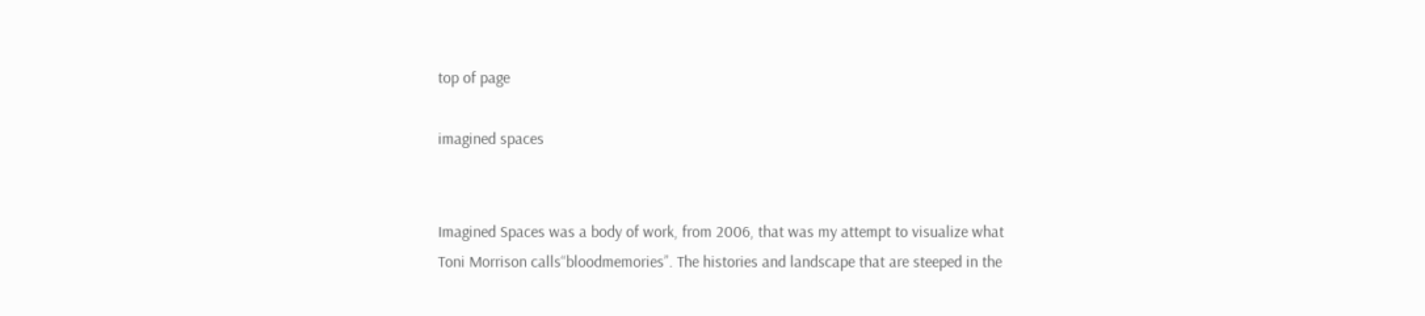top of page

imagined spaces


Imagined Spaces was a body of work, from 2006, that was my attempt to visualize what Toni Morrison calls“bloodmemories”. The histories and landscape that are steeped in the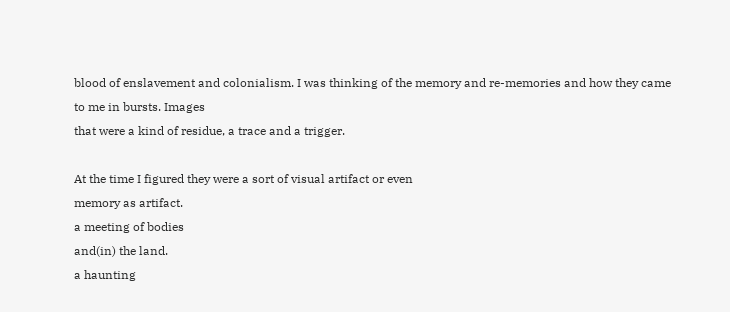blood of enslavement and colonialism. I was thinking of the memory and re-memories and how they came to me in bursts. Images
that were a kind of residue, a trace and a trigger.

At the time I figured they were a sort of visual artifact or even
memory as artifact.
a meeting of bodies
and(in) the land.
a haunting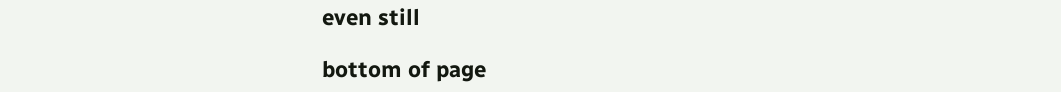even still

bottom of page